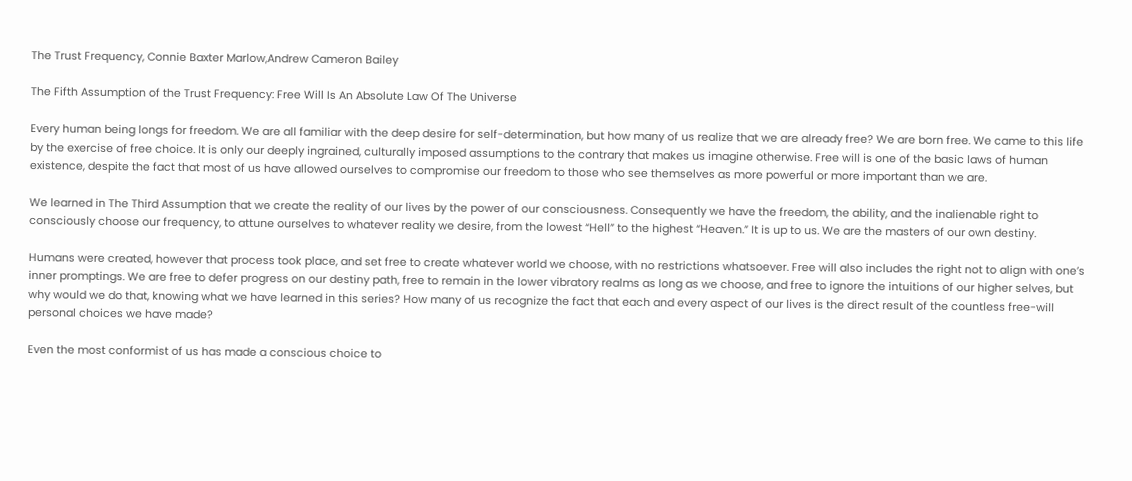The Trust Frequency, Connie Baxter Marlow,Andrew Cameron Bailey

The Fifth Assumption of the Trust Frequency: Free Will Is An Absolute Law Of The Universe

Every human being longs for freedom. We are all familiar with the deep desire for self-determination, but how many of us realize that we are already free? We are born free. We came to this life by the exercise of free choice. It is only our deeply ingrained, culturally imposed assumptions to the contrary that makes us imagine otherwise. Free will is one of the basic laws of human existence, despite the fact that most of us have allowed ourselves to compromise our freedom to those who see themselves as more powerful or more important than we are.

We learned in The Third Assumption that we create the reality of our lives by the power of our consciousness. Consequently we have the freedom, the ability, and the inalienable right to consciously choose our frequency, to attune ourselves to whatever reality we desire, from the lowest “Hell” to the highest “Heaven.” It is up to us. We are the masters of our own destiny.

Humans were created, however that process took place, and set free to create whatever world we choose, with no restrictions whatsoever. Free will also includes the right not to align with one’s inner promptings. We are free to defer progress on our destiny path, free to remain in the lower vibratory realms as long as we choose, and free to ignore the intuitions of our higher selves, but why would we do that, knowing what we have learned in this series? How many of us recognize the fact that each and every aspect of our lives is the direct result of the countless free-will personal choices we have made?

Even the most conformist of us has made a conscious choice to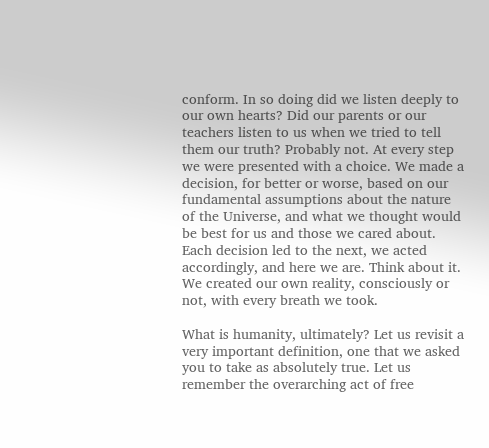conform. In so doing did we listen deeply to our own hearts? Did our parents or our teachers listen to us when we tried to tell them our truth? Probably not. At every step we were presented with a choice. We made a decision, for better or worse, based on our fundamental assumptions about the nature of the Universe, and what we thought would be best for us and those we cared about. Each decision led to the next, we acted accordingly, and here we are. Think about it. We created our own reality, consciously or not, with every breath we took.

What is humanity, ultimately? Let us revisit a very important definition, one that we asked you to take as absolutely true. Let us remember the overarching act of free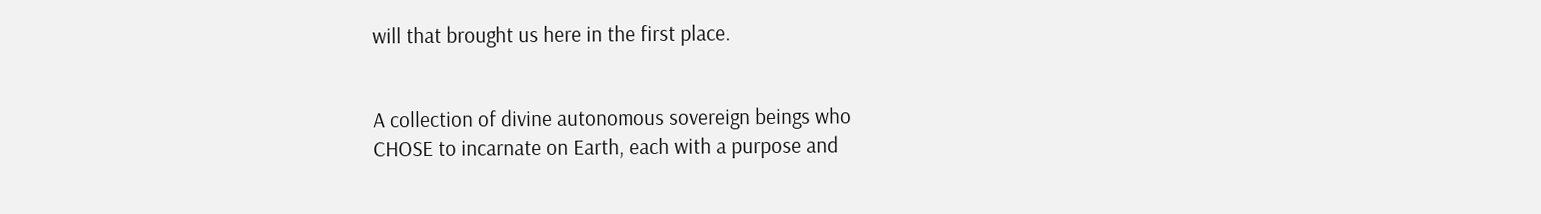will that brought us here in the first place.


A collection of divine autonomous sovereign beings who
CHOSE to incarnate on Earth, each with a purpose and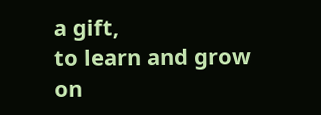a gift,
to learn and grow on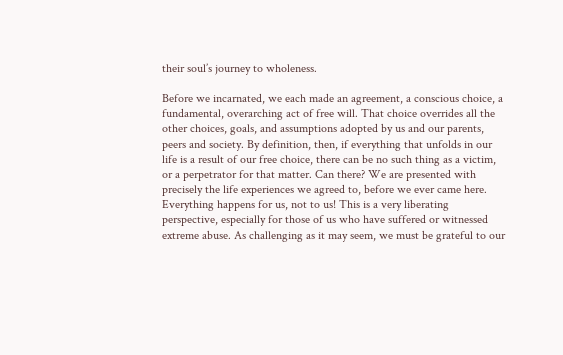their soul’s journey to wholeness.

Before we incarnated, we each made an agreement, a conscious choice, a fundamental, overarching act of free will. That choice overrides all the other choices, goals, and assumptions adopted by us and our parents, peers and society. By definition, then, if everything that unfolds in our life is a result of our free choice, there can be no such thing as a victim, or a perpetrator for that matter. Can there? We are presented with precisely the life experiences we agreed to, before we ever came here. Everything happens for us, not to us! This is a very liberating perspective, especially for those of us who have suffered or witnessed extreme abuse. As challenging as it may seem, we must be grateful to our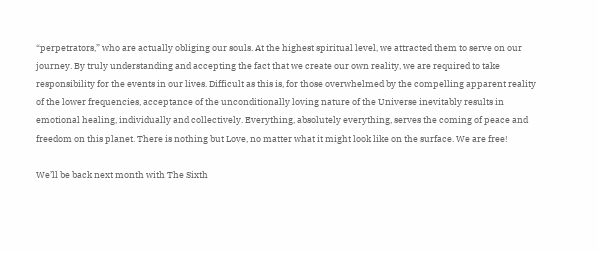“perpetrators,” who are actually obliging our souls. At the highest spiritual level, we attracted them to serve on our journey. By truly understanding and accepting the fact that we create our own reality, we are required to take responsibility for the events in our lives. Difficult as this is, for those overwhelmed by the compelling apparent reality of the lower frequencies, acceptance of the unconditionally loving nature of the Universe inevitably results in emotional healing, individually and collectively. Everything, absolutely everything, serves the coming of peace and freedom on this planet. There is nothing but Love, no matter what it might look like on the surface. We are free!

We’ll be back next month with The Sixth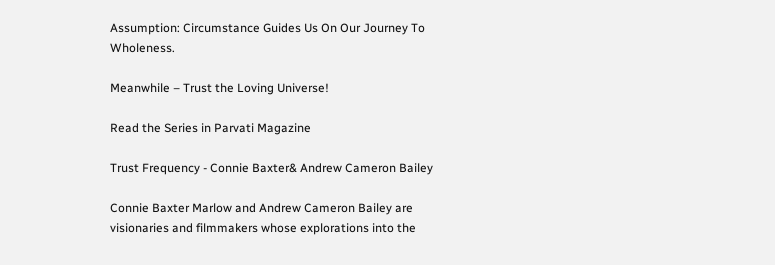Assumption: Circumstance Guides Us On Our Journey To Wholeness.

Meanwhile – Trust the Loving Universe!

Read the Series in Parvati Magazine

Trust Frequency - Connie Baxter& Andrew Cameron Bailey

Connie Baxter Marlow and Andrew Cameron Bailey are visionaries and filmmakers whose explorations into the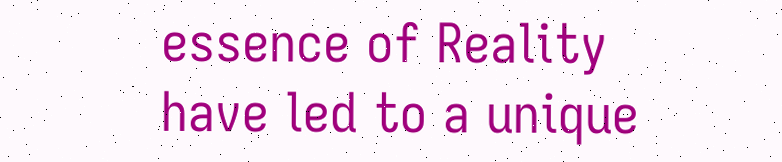essence of Reality have led to a unique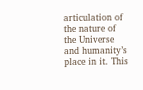articulation of the nature of the Universe and humanity’s place in it. This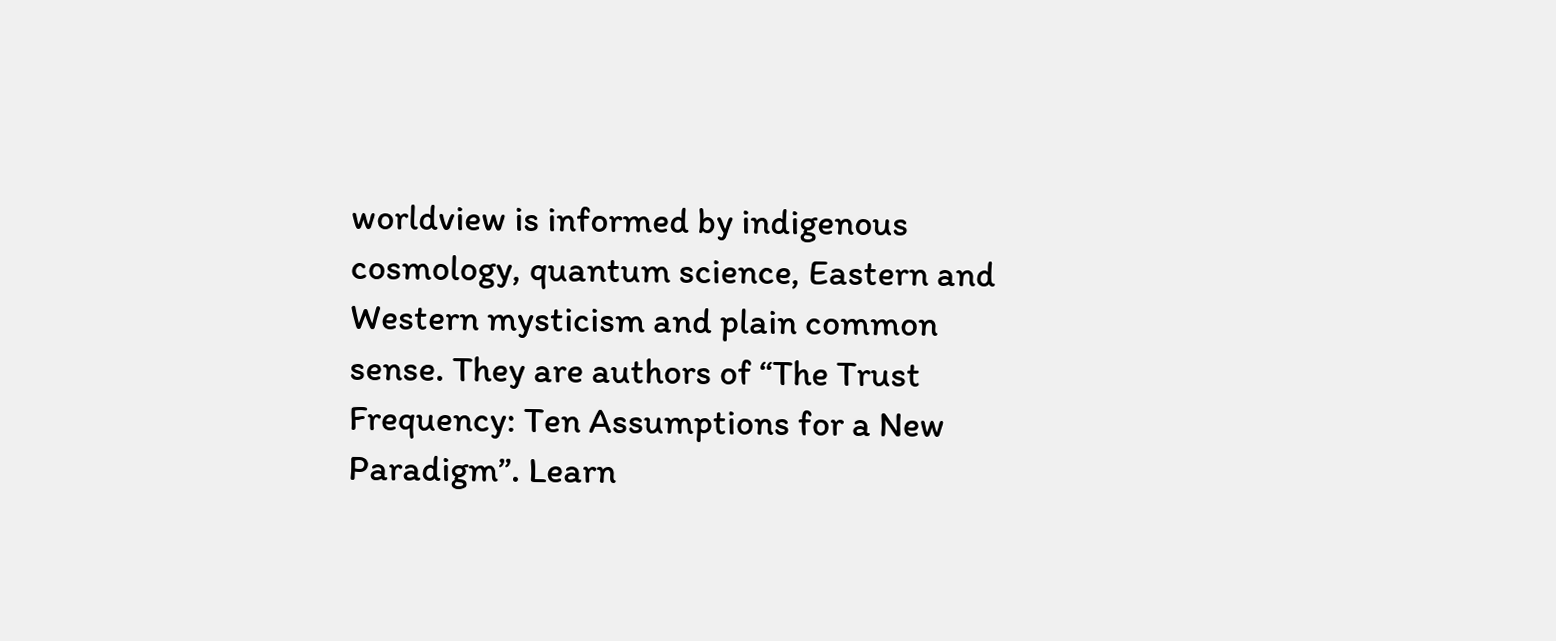worldview is informed by indigenous cosmology, quantum science, Eastern and Western mysticism and plain common sense. They are authors of “The Trust Frequency: Ten Assumptions for a New Paradigm”. Learn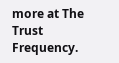more at The Trust Frequency.